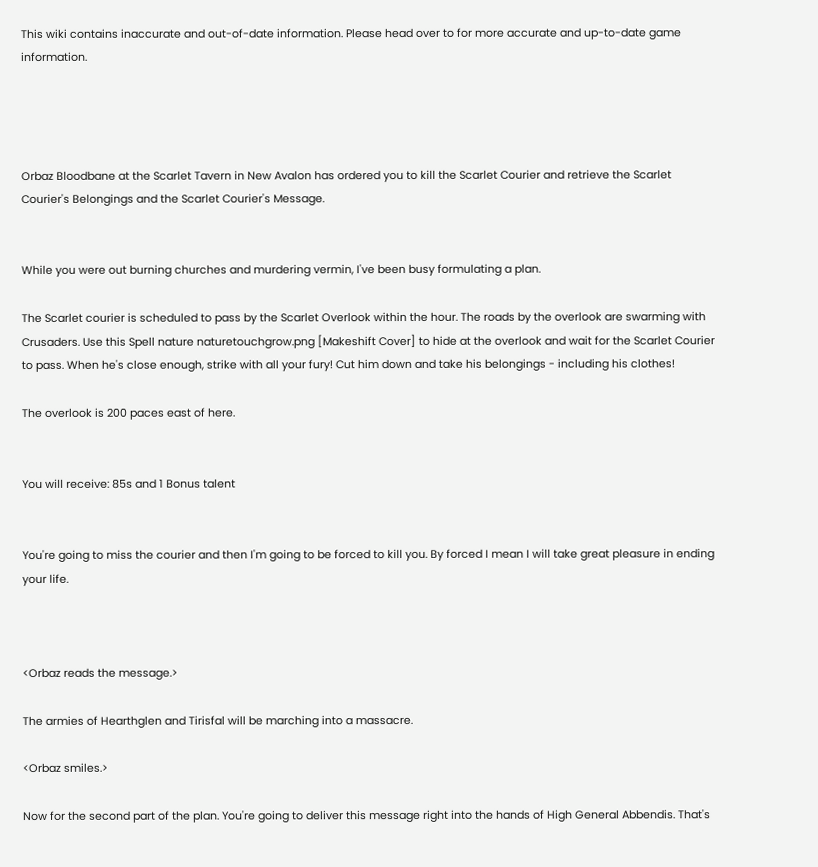This wiki contains inaccurate and out-of-date information. Please head over to for more accurate and up-to-date game information.




Orbaz Bloodbane at the Scarlet Tavern in New Avalon has ordered you to kill the Scarlet Courier and retrieve the Scarlet Courier's Belongings and the Scarlet Courier's Message.


While you were out burning churches and murdering vermin, I've been busy formulating a plan.

The Scarlet courier is scheduled to pass by the Scarlet Overlook within the hour. The roads by the overlook are swarming with Crusaders. Use this Spell nature naturetouchgrow.png [Makeshift Cover] to hide at the overlook and wait for the Scarlet Courier to pass. When he's close enough, strike with all your fury! Cut him down and take his belongings - including his clothes!

The overlook is 200 paces east of here.


You will receive: 85s and 1 Bonus talent


You're going to miss the courier and then I'm going to be forced to kill you. By forced I mean I will take great pleasure in ending your life.



<Orbaz reads the message.>

The armies of Hearthglen and Tirisfal will be marching into a massacre.

<Orbaz smiles.>

Now for the second part of the plan. You're going to deliver this message right into the hands of High General Abbendis. That's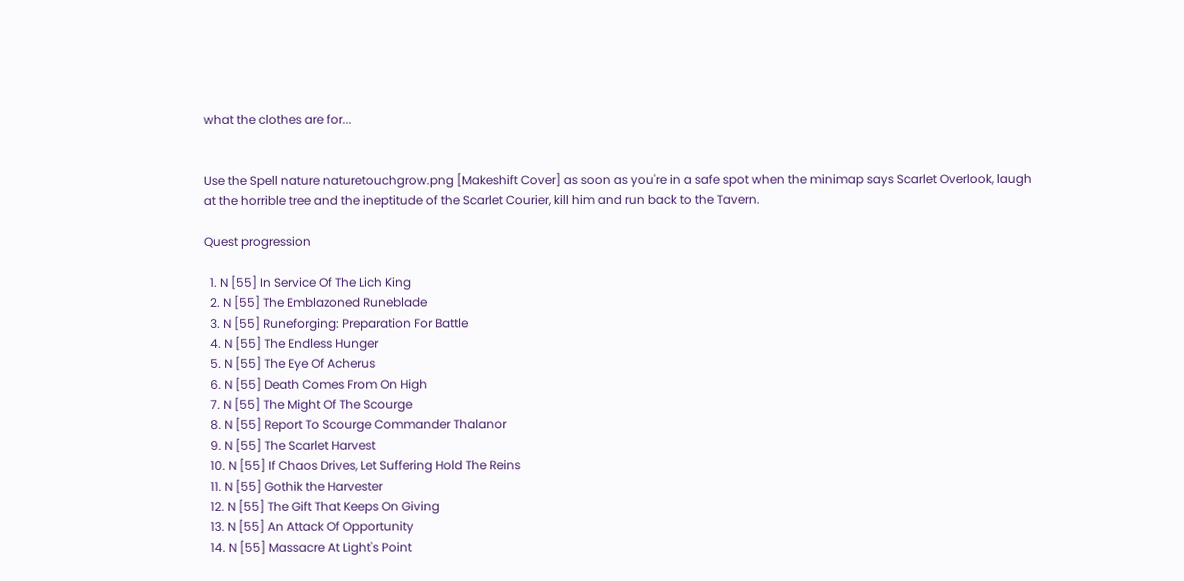what the clothes are for...


Use the Spell nature naturetouchgrow.png [Makeshift Cover] as soon as you're in a safe spot when the minimap says Scarlet Overlook, laugh at the horrible tree and the ineptitude of the Scarlet Courier, kill him and run back to the Tavern.

Quest progression

  1. N [55] In Service Of The Lich King
  2. N [55] The Emblazoned Runeblade
  3. N [55] Runeforging: Preparation For Battle
  4. N [55] The Endless Hunger
  5. N [55] The Eye Of Acherus
  6. N [55] Death Comes From On High
  7. N [55] The Might Of The Scourge
  8. N [55] Report To Scourge Commander Thalanor
  9. N [55] The Scarlet Harvest
  10. N [55] If Chaos Drives, Let Suffering Hold The Reins
  11. N [55] Gothik the Harvester
  12. N [55] The Gift That Keeps On Giving
  13. N [55] An Attack Of Opportunity
  14. N [55] Massacre At Light's Point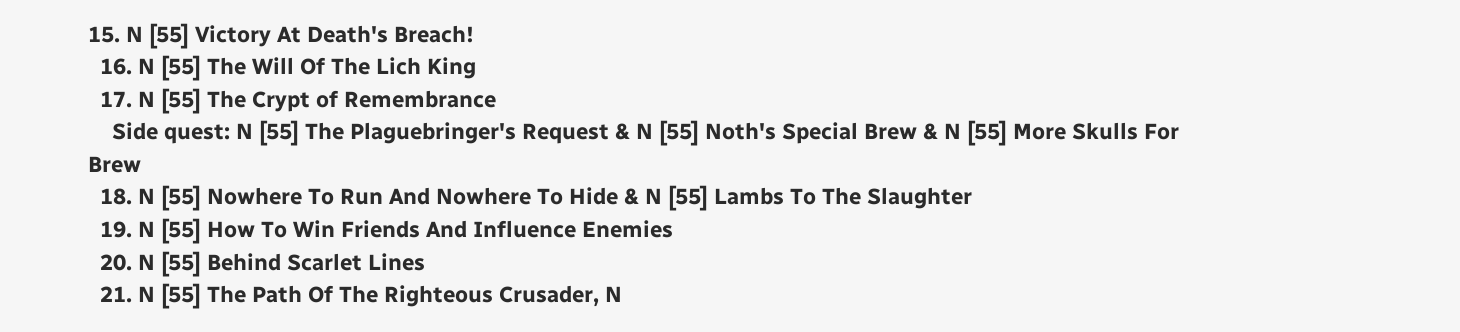15. N [55] Victory At Death's Breach!
  16. N [55] The Will Of The Lich King
  17. N [55] The Crypt of Remembrance
    Side quest: N [55] The Plaguebringer's Request & N [55] Noth's Special Brew & N [55] More Skulls For Brew
  18. N [55] Nowhere To Run And Nowhere To Hide & N [55] Lambs To The Slaughter
  19. N [55] How To Win Friends And Influence Enemies
  20. N [55] Behind Scarlet Lines
  21. N [55] The Path Of The Righteous Crusader, N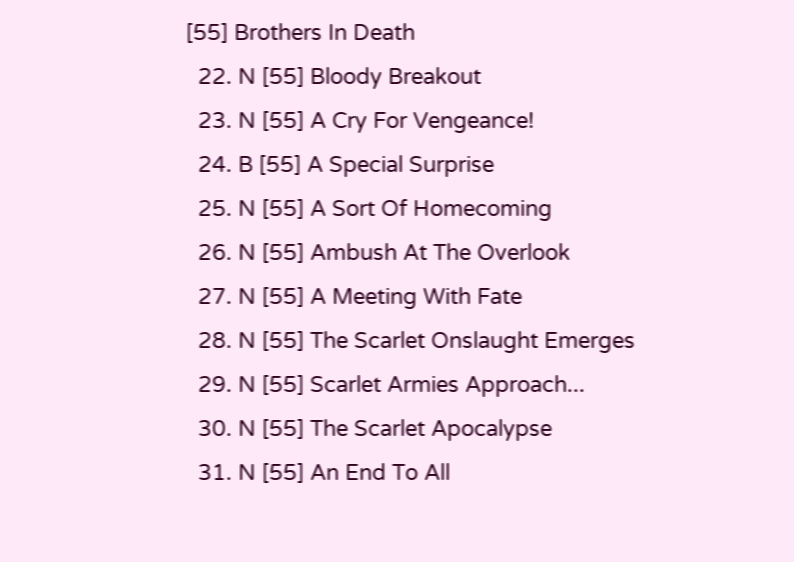[55] Brothers In Death
  22. N [55] Bloody Breakout
  23. N [55] A Cry For Vengeance!
  24. B [55] A Special Surprise
  25. N [55] A Sort Of Homecoming
  26. N [55] Ambush At The Overlook
  27. N [55] A Meeting With Fate
  28. N [55] The Scarlet Onslaught Emerges
  29. N [55] Scarlet Armies Approach...
  30. N [55] The Scarlet Apocalypse
  31. N [55] An End To All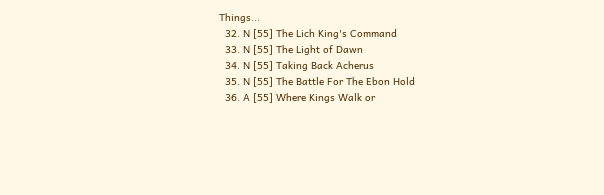Things...
  32. N [55] The Lich King's Command
  33. N [55] The Light of Dawn
  34. N [55] Taking Back Acherus
  35. N [55] The Battle For The Ebon Hold
  36. A [55] Where Kings Walk or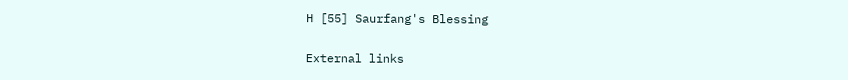H [55] Saurfang's Blessing

External links